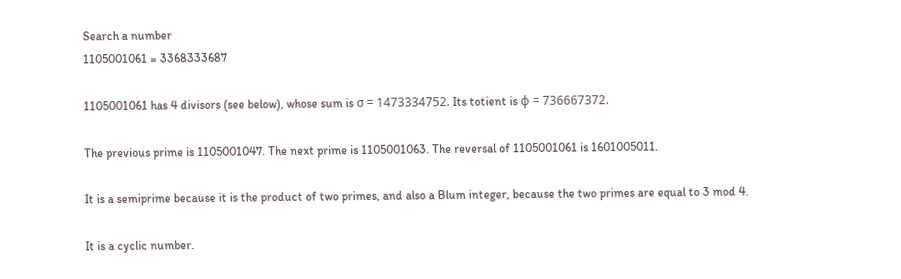Search a number
1105001061 = 3368333687

1105001061 has 4 divisors (see below), whose sum is σ = 1473334752. Its totient is φ = 736667372.

The previous prime is 1105001047. The next prime is 1105001063. The reversal of 1105001061 is 1601005011.

It is a semiprime because it is the product of two primes, and also a Blum integer, because the two primes are equal to 3 mod 4.

It is a cyclic number.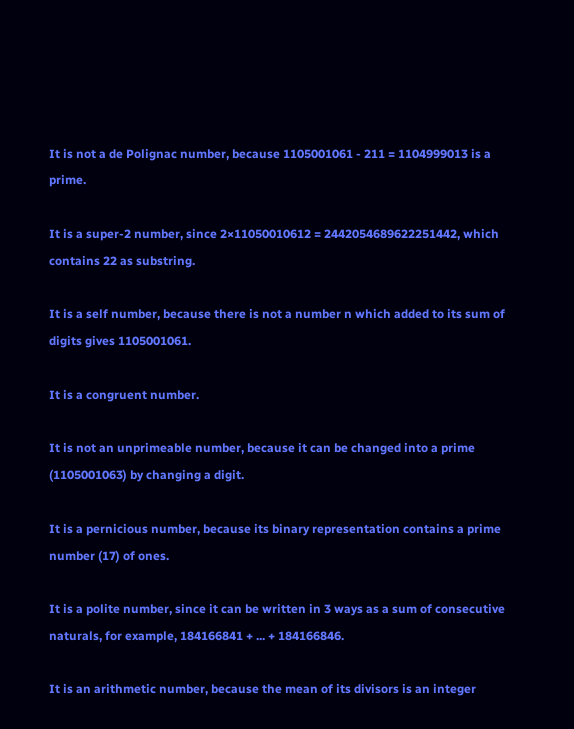It is not a de Polignac number, because 1105001061 - 211 = 1104999013 is a prime.

It is a super-2 number, since 2×11050010612 = 2442054689622251442, which contains 22 as substring.

It is a self number, because there is not a number n which added to its sum of digits gives 1105001061.

It is a congruent number.

It is not an unprimeable number, because it can be changed into a prime (1105001063) by changing a digit.

It is a pernicious number, because its binary representation contains a prime number (17) of ones.

It is a polite number, since it can be written in 3 ways as a sum of consecutive naturals, for example, 184166841 + ... + 184166846.

It is an arithmetic number, because the mean of its divisors is an integer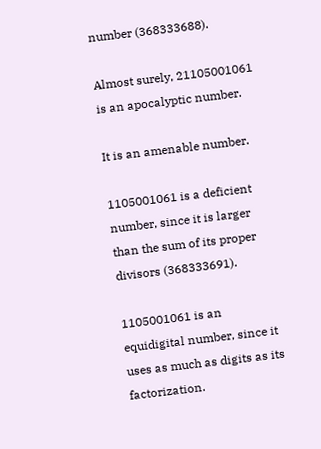number (368333688).

Almost surely, 21105001061 is an apocalyptic number.

It is an amenable number.

1105001061 is a deficient number, since it is larger than the sum of its proper divisors (368333691).

1105001061 is an equidigital number, since it uses as much as digits as its factorization.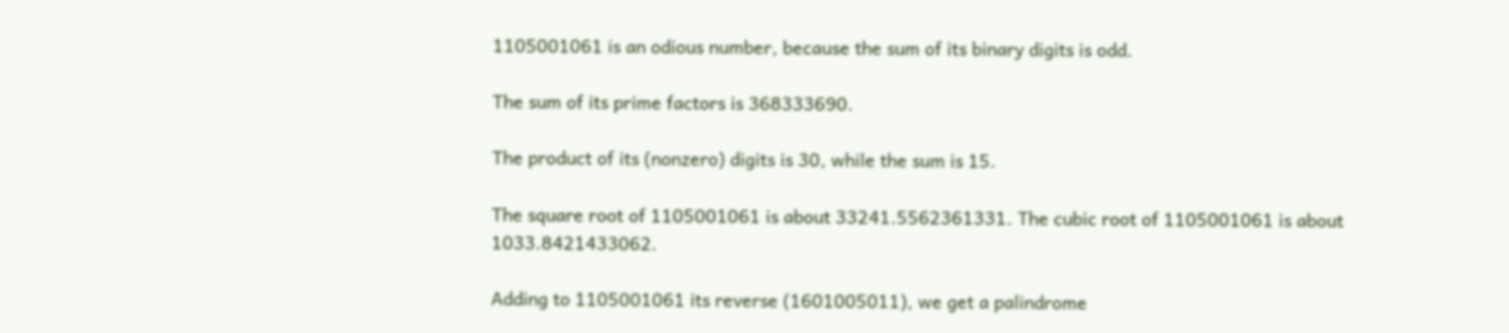1105001061 is an odious number, because the sum of its binary digits is odd.

The sum of its prime factors is 368333690.

The product of its (nonzero) digits is 30, while the sum is 15.

The square root of 1105001061 is about 33241.5562361331. The cubic root of 1105001061 is about 1033.8421433062.

Adding to 1105001061 its reverse (1601005011), we get a palindrome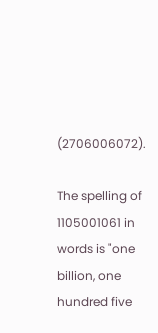(2706006072).

The spelling of 1105001061 in words is "one billion, one hundred five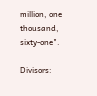million, one thousand, sixty-one".

Divisors: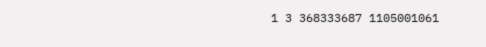1 3 368333687 1105001061